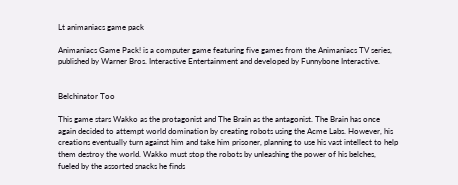Lt animaniacs game pack

Animaniacs Game Pack! is a computer game featuring five games from the Animaniacs TV series, published by Warner Bros. Interactive Entertainment and developed by Funnybone Interactive.


Belchinator Too

This game stars Wakko as the protagonist and The Brain as the antagonist. The Brain has once again decided to attempt world domination by creating robots using the Acme Labs. However, his creations eventually turn against him and take him prisoner, planning to use his vast intellect to help them destroy the world. Wakko must stop the robots by unleashing the power of his belches, fueled by the assorted snacks he finds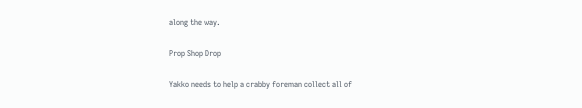along the way.

Prop Shop Drop

Yakko needs to help a crabby foreman collect all of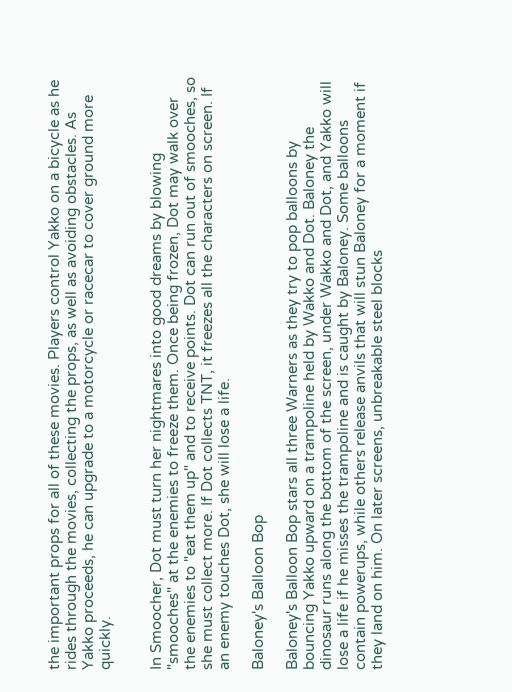the important props for all of these movies. Players control Yakko on a bicycle as he rides through the movies, collecting the props, as well as avoiding obstacles. As Yakko proceeds, he can upgrade to a motorcycle or racecar to cover ground more quickly.


In Smoocher, Dot must turn her nightmares into good dreams by blowing "smooches" at the enemies to freeze them. Once being frozen, Dot may walk over the enemies to "eat them up" and to receive points. Dot can run out of smooches, so she must collect more. If Dot collects TNT, it freezes all the characters on screen. If an enemy touches Dot, she will lose a life.

Baloney's Balloon Bop

Baloney's Balloon Bop stars all three Warners as they try to pop balloons by bouncing Yakko upward on a trampoline held by Wakko and Dot. Baloney the dinosaur runs along the bottom of the screen, under Wakko and Dot, and Yakko will lose a life if he misses the trampoline and is caught by Baloney. Some balloons contain powerups, while others release anvils that will stun Baloney for a moment if they land on him. On later screens, unbreakable steel blocks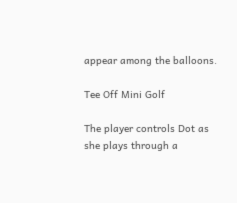appear among the balloons.

Tee Off Mini Golf

The player controls Dot as she plays through a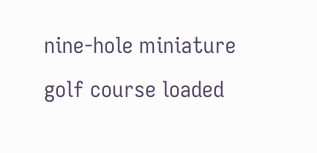nine-hole miniature golf course loaded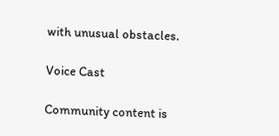with unusual obstacles.

Voice Cast

Community content is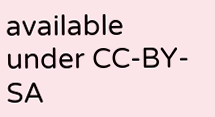available under CC-BY-SA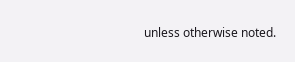unless otherwise noted.